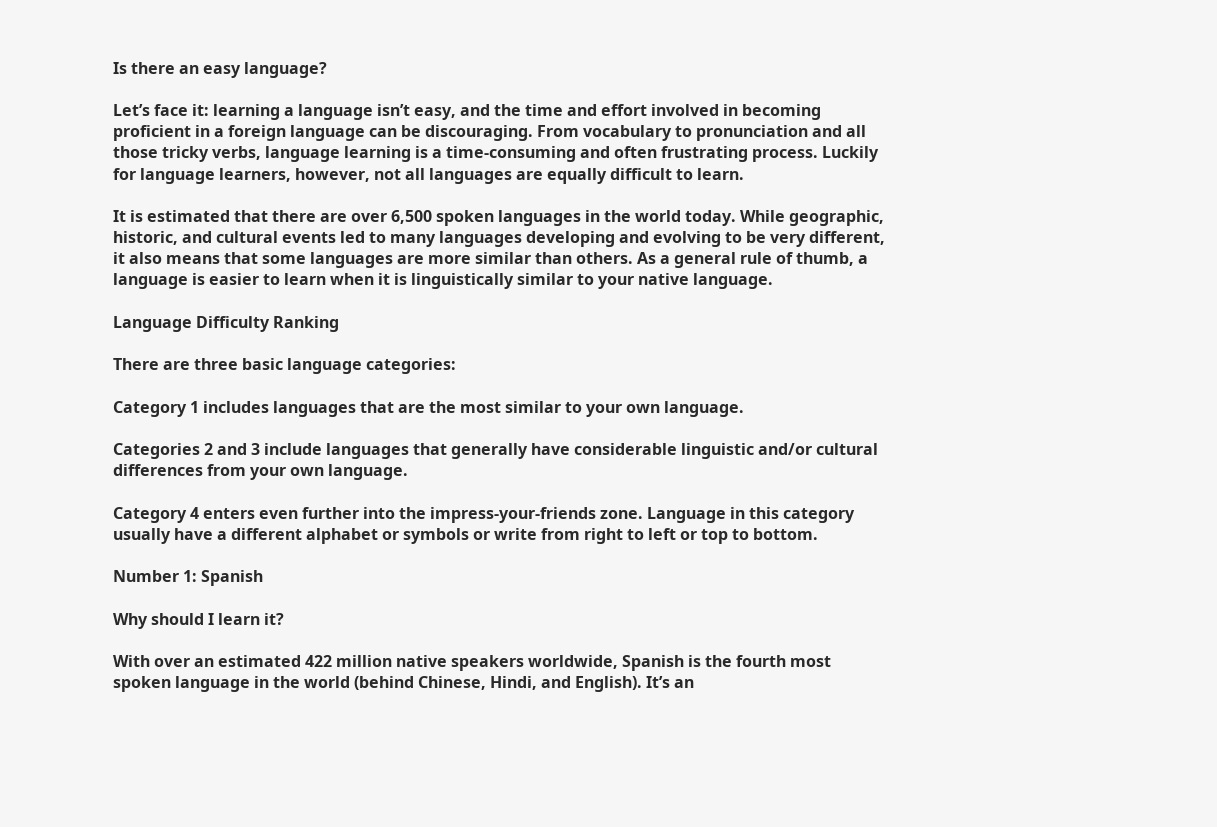Is there an easy language?

Let’s face it: learning a language isn’t easy, and the time and effort involved in becoming proficient in a foreign language can be discouraging. From vocabulary to pronunciation and all those tricky verbs, language learning is a time-consuming and often frustrating process. Luckily for language learners, however, not all languages are equally difficult to learn.

It is estimated that there are over 6,500 spoken languages in the world today. While geographic, historic, and cultural events led to many languages developing and evolving to be very different, it also means that some languages are more similar than others. As a general rule of thumb, a language is easier to learn when it is linguistically similar to your native language.

Language Difficulty Ranking

There are three basic language categories:

Category 1 includes languages that are the most similar to your own language.

Categories 2 and 3 include languages that generally have considerable linguistic and/or cultural differences from your own language.

Category 4 enters even further into the impress-your-friends zone. Language in this category usually have a different alphabet or symbols or write from right to left or top to bottom.

Number 1: Spanish

Why should I learn it?

With over an estimated 422 million native speakers worldwide, Spanish is the fourth most spoken language in the world (behind Chinese, Hindi, and English). It’s an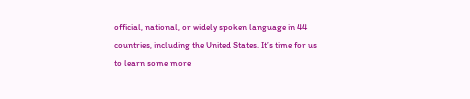official, national, or widely spoken language in 44 countries, including the United States. It’s time for us to learn some more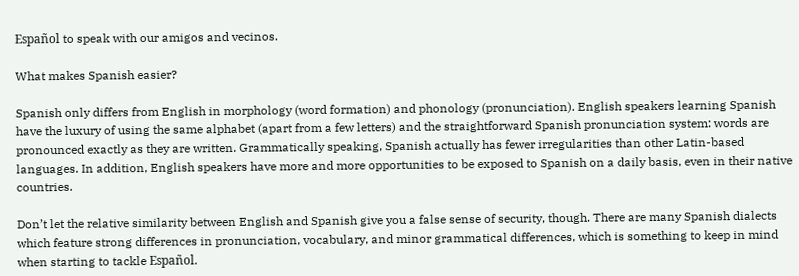Español to speak with our amigos and vecinos.

What makes Spanish easier?

Spanish only differs from English in morphology (word formation) and phonology (pronunciation). English speakers learning Spanish have the luxury of using the same alphabet (apart from a few letters) and the straightforward Spanish pronunciation system: words are pronounced exactly as they are written. Grammatically speaking, Spanish actually has fewer irregularities than other Latin-based languages. In addition, English speakers have more and more opportunities to be exposed to Spanish on a daily basis, even in their native countries.

Don’t let the relative similarity between English and Spanish give you a false sense of security, though. There are many Spanish dialects which feature strong differences in pronunciation, vocabulary, and minor grammatical differences, which is something to keep in mind when starting to tackle Español.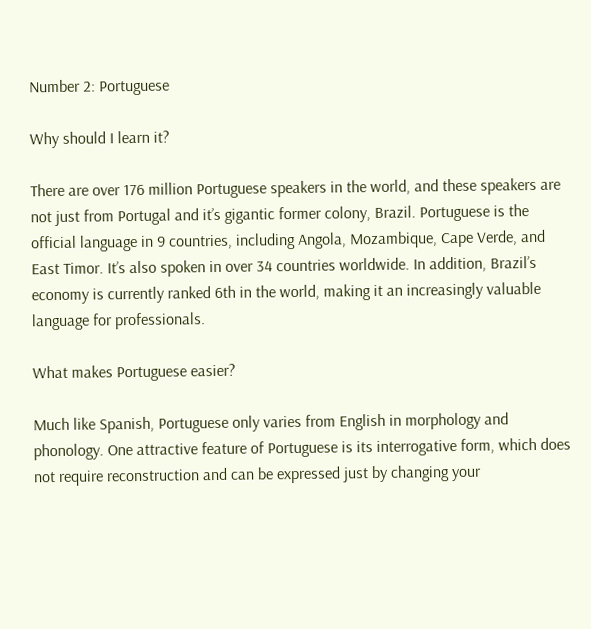Number 2: Portuguese

Why should I learn it?

There are over 176 million Portuguese speakers in the world, and these speakers are not just from Portugal and it’s gigantic former colony, Brazil. Portuguese is the official language in 9 countries, including Angola, Mozambique, Cape Verde, and East Timor. It’s also spoken in over 34 countries worldwide. In addition, Brazil’s economy is currently ranked 6th in the world, making it an increasingly valuable language for professionals.

What makes Portuguese easier?

Much like Spanish, Portuguese only varies from English in morphology and phonology. One attractive feature of Portuguese is its interrogative form, which does not require reconstruction and can be expressed just by changing your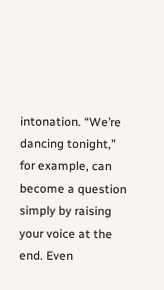intonation. “We’re dancing tonight,” for example, can become a question simply by raising your voice at the end. Even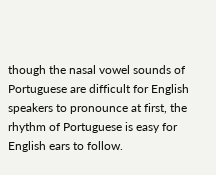though the nasal vowel sounds of Portuguese are difficult for English speakers to pronounce at first, the rhythm of Portuguese is easy for English ears to follow.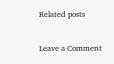Related posts

Leave a Comment